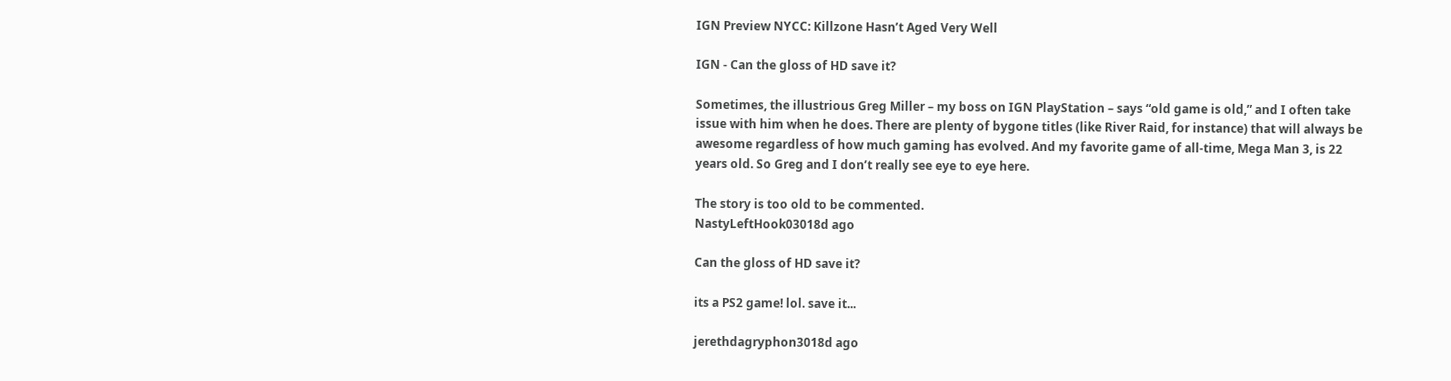IGN Preview NYCC: Killzone Hasn’t Aged Very Well

IGN - Can the gloss of HD save it?

Sometimes, the illustrious Greg Miller – my boss on IGN PlayStation – says “old game is old,” and I often take issue with him when he does. There are plenty of bygone titles (like River Raid, for instance) that will always be awesome regardless of how much gaming has evolved. And my favorite game of all-time, Mega Man 3, is 22 years old. So Greg and I don’t really see eye to eye here.

The story is too old to be commented.
NastyLeftHook03018d ago

Can the gloss of HD save it?

its a PS2 game! lol. save it...

jerethdagryphon3018d ago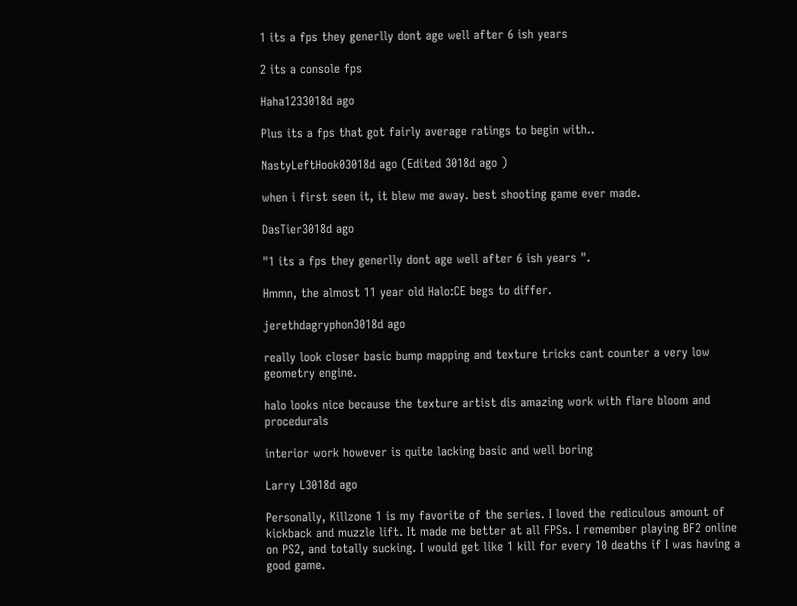1 its a fps they generlly dont age well after 6 ish years

2 its a console fps

Haha1233018d ago

Plus its a fps that got fairly average ratings to begin with..

NastyLeftHook03018d ago (Edited 3018d ago )

when i first seen it, it blew me away. best shooting game ever made.

DasTier3018d ago

"1 its a fps they generlly dont age well after 6 ish years ".

Hmmn, the almost 11 year old Halo:CE begs to differ.

jerethdagryphon3018d ago

really look closer basic bump mapping and texture tricks cant counter a very low geometry engine.

halo looks nice because the texture artist dis amazing work with flare bloom and procedurals

interior work however is quite lacking basic and well boring

Larry L3018d ago

Personally, Killzone 1 is my favorite of the series. I loved the rediculous amount of kickback and muzzle lift. It made me better at all FPSs. I remember playing BF2 online on PS2, and totally sucking. I would get like 1 kill for every 10 deaths if I was having a good game.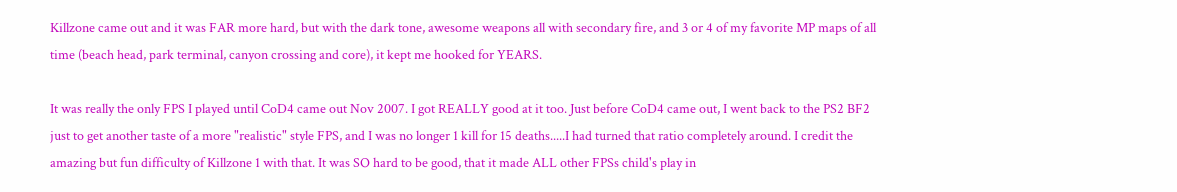Killzone came out and it was FAR more hard, but with the dark tone, awesome weapons all with secondary fire, and 3 or 4 of my favorite MP maps of all time (beach head, park terminal, canyon crossing and core), it kept me hooked for YEARS.

It was really the only FPS I played until CoD4 came out Nov 2007. I got REALLY good at it too. Just before CoD4 came out, I went back to the PS2 BF2 just to get another taste of a more "realistic" style FPS, and I was no longer 1 kill for 15 deaths.....I had turned that ratio completely around. I credit the amazing but fun difficulty of Killzone 1 with that. It was SO hard to be good, that it made ALL other FPSs child's play in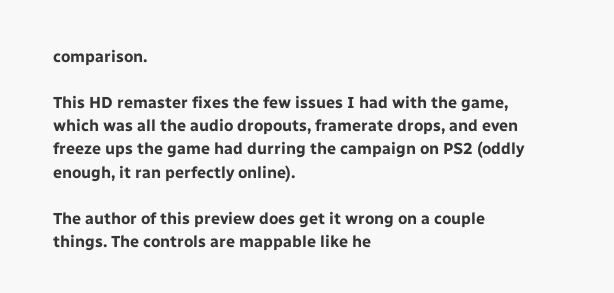comparison.

This HD remaster fixes the few issues I had with the game, which was all the audio dropouts, framerate drops, and even freeze ups the game had durring the campaign on PS2 (oddly enough, it ran perfectly online).

The author of this preview does get it wrong on a couple things. The controls are mappable like he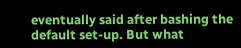eventually said after bashing the default set-up. But what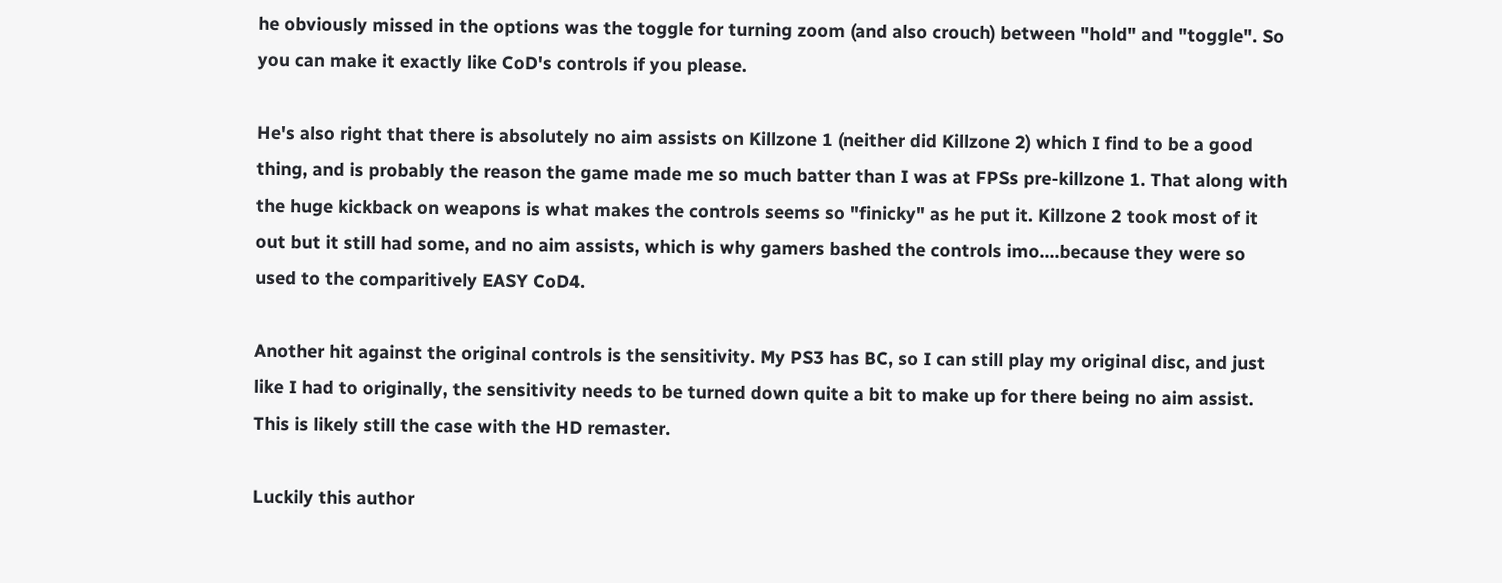he obviously missed in the options was the toggle for turning zoom (and also crouch) between "hold" and "toggle". So you can make it exactly like CoD's controls if you please.

He's also right that there is absolutely no aim assists on Killzone 1 (neither did Killzone 2) which I find to be a good thing, and is probably the reason the game made me so much batter than I was at FPSs pre-killzone 1. That along with the huge kickback on weapons is what makes the controls seems so "finicky" as he put it. Killzone 2 took most of it out but it still had some, and no aim assists, which is why gamers bashed the controls imo....because they were so used to the comparitively EASY CoD4.

Another hit against the original controls is the sensitivity. My PS3 has BC, so I can still play my original disc, and just like I had to originally, the sensitivity needs to be turned down quite a bit to make up for there being no aim assist. This is likely still the case with the HD remaster.

Luckily this author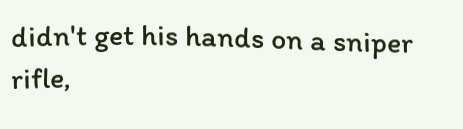didn't get his hands on a sniper rifle,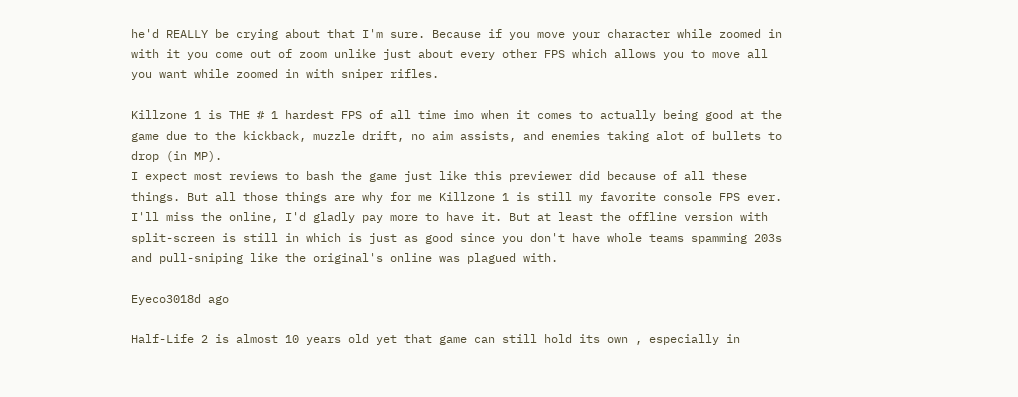he'd REALLY be crying about that I'm sure. Because if you move your character while zoomed in with it you come out of zoom unlike just about every other FPS which allows you to move all you want while zoomed in with sniper rifles.

Killzone 1 is THE # 1 hardest FPS of all time imo when it comes to actually being good at the game due to the kickback, muzzle drift, no aim assists, and enemies taking alot of bullets to drop (in MP).
I expect most reviews to bash the game just like this previewer did because of all these things. But all those things are why for me Killzone 1 is still my favorite console FPS ever. I'll miss the online, I'd gladly pay more to have it. But at least the offline version with split-screen is still in which is just as good since you don't have whole teams spamming 203s and pull-sniping like the original's online was plagued with.

Eyeco3018d ago

Half-Life 2 is almost 10 years old yet that game can still hold its own , especially in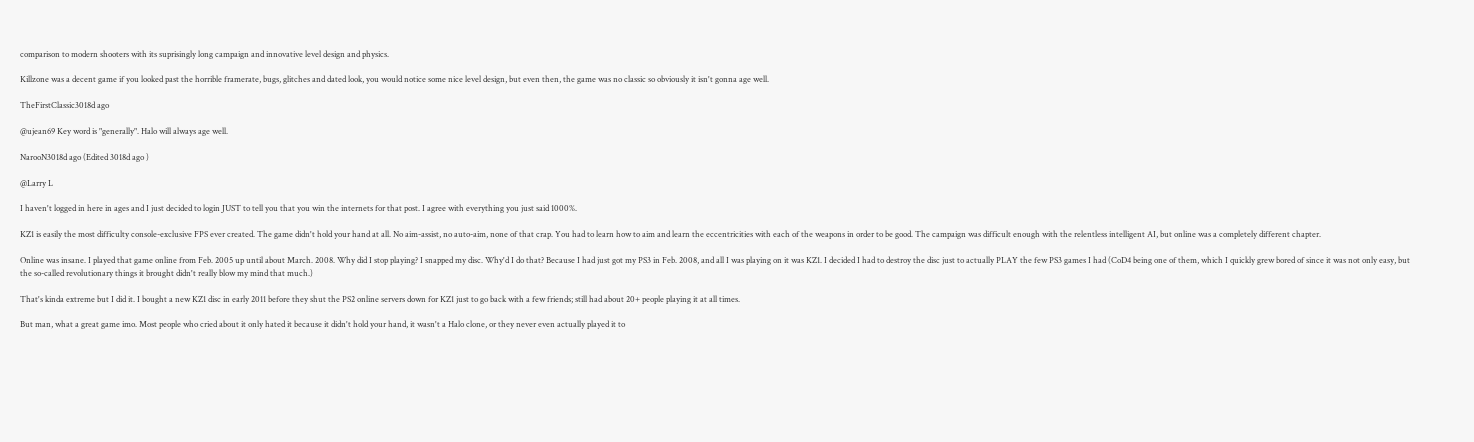comparison to modern shooters with its suprisingly long campaign and innovative level design and physics.

Killzone was a decent game if you looked past the horrible framerate, bugs, glitches and dated look, you would notice some nice level design, but even then, the game was no classic so obviously it isn't gonna age well.

TheFirstClassic3018d ago

@ujean69 Key word is "generally". Halo will always age well.

NarooN3018d ago (Edited 3018d ago )

@Larry L

I haven't logged in here in ages and I just decided to login JUST to tell you that you win the internets for that post. I agree with everything you just said 1000%.

KZ1 is easily the most difficulty console-exclusive FPS ever created. The game didn't hold your hand at all. No aim-assist, no auto-aim, none of that crap. You had to learn how to aim and learn the eccentricities with each of the weapons in order to be good. The campaign was difficult enough with the relentless intelligent AI, but online was a completely different chapter.

Online was insane. I played that game online from Feb. 2005 up until about March. 2008. Why did I stop playing? I snapped my disc. Why'd I do that? Because I had just got my PS3 in Feb. 2008, and all I was playing on it was KZ1. I decided I had to destroy the disc just to actually PLAY the few PS3 games I had (CoD4 being one of them, which I quickly grew bored of since it was not only easy, but the so-called revolutionary things it brought didn't really blow my mind that much.)

That's kinda extreme but I did it. I bought a new KZ1 disc in early 2011 before they shut the PS2 online servers down for KZ1 just to go back with a few friends; still had about 20+ people playing it at all times.

But man, what a great game imo. Most people who cried about it only hated it because it didn't hold your hand, it wasn't a Halo clone, or they never even actually played it to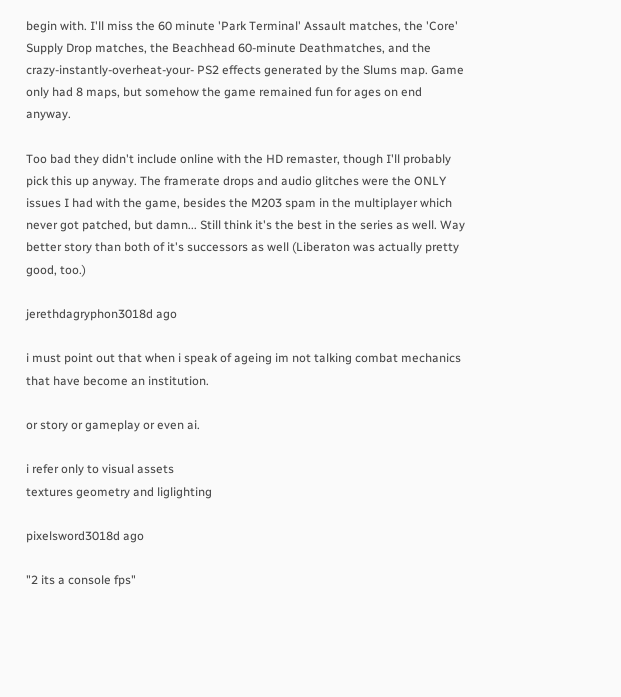begin with. I'll miss the 60 minute 'Park Terminal' Assault matches, the 'Core' Supply Drop matches, the Beachhead 60-minute Deathmatches, and the crazy-instantly-overheat-your- PS2 effects generated by the Slums map. Game only had 8 maps, but somehow the game remained fun for ages on end anyway.

Too bad they didn't include online with the HD remaster, though I'll probably pick this up anyway. The framerate drops and audio glitches were the ONLY issues I had with the game, besides the M203 spam in the multiplayer which never got patched, but damn... Still think it's the best in the series as well. Way better story than both of it's successors as well (Liberaton was actually pretty good, too.)

jerethdagryphon3018d ago

i must point out that when i speak of ageing im not talking combat mechanics that have become an institution.

or story or gameplay or even ai.

i refer only to visual assets
textures geometry and liglighting

pixelsword3018d ago

"2 its a console fps"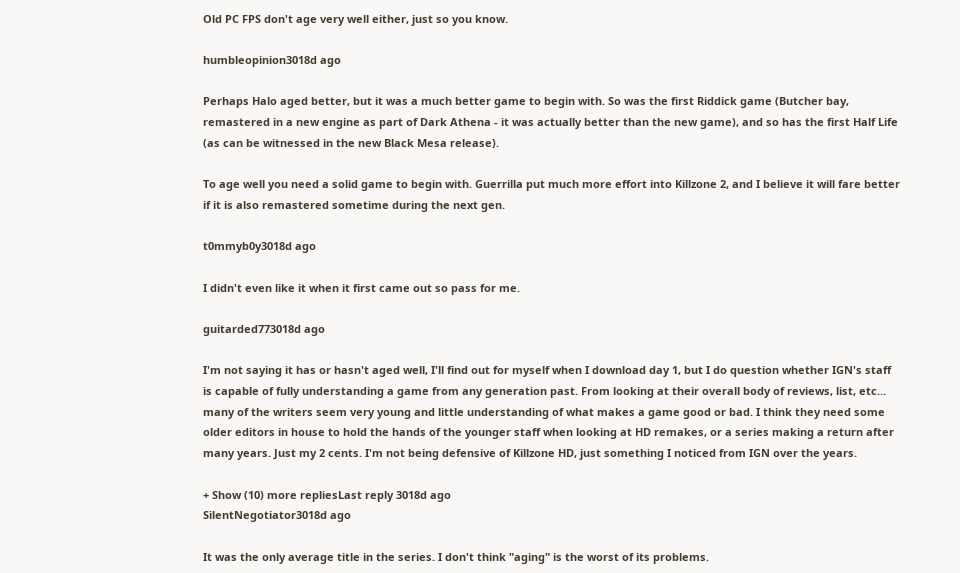Old PC FPS don't age very well either, just so you know.

humbleopinion3018d ago

Perhaps Halo aged better, but it was a much better game to begin with. So was the first Riddick game (Butcher bay, remastered in a new engine as part of Dark Athena - it was actually better than the new game), and so has the first Half Life (as can be witnessed in the new Black Mesa release).

To age well you need a solid game to begin with. Guerrilla put much more effort into Killzone 2, and I believe it will fare better if it is also remastered sometime during the next gen.

t0mmyb0y3018d ago

I didn't even like it when it first came out so pass for me.

guitarded773018d ago

I'm not saying it has or hasn't aged well, I'll find out for myself when I download day 1, but I do question whether IGN's staff is capable of fully understanding a game from any generation past. From looking at their overall body of reviews, list, etc... many of the writers seem very young and little understanding of what makes a game good or bad. I think they need some older editors in house to hold the hands of the younger staff when looking at HD remakes, or a series making a return after many years. Just my 2 cents. I'm not being defensive of Killzone HD, just something I noticed from IGN over the years.

+ Show (10) more repliesLast reply 3018d ago
SilentNegotiator3018d ago

It was the only average title in the series. I don't think "aging" is the worst of its problems.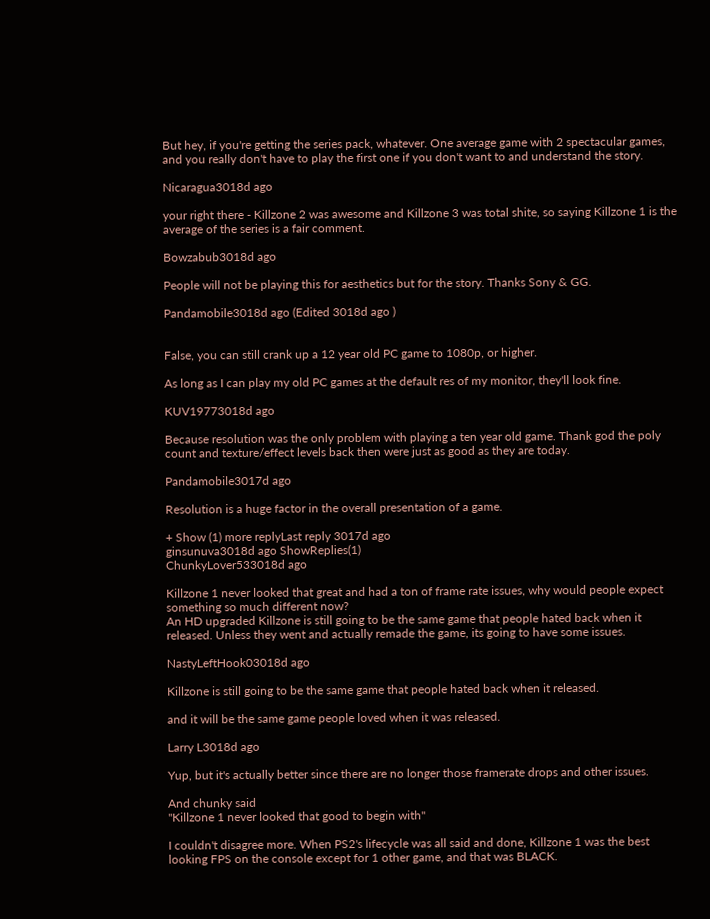But hey, if you're getting the series pack, whatever. One average game with 2 spectacular games, and you really don't have to play the first one if you don't want to and understand the story.

Nicaragua3018d ago

your right there - Killzone 2 was awesome and Killzone 3 was total shite, so saying Killzone 1 is the average of the series is a fair comment.

Bowzabub3018d ago

People will not be playing this for aesthetics but for the story. Thanks Sony & GG.

Pandamobile3018d ago (Edited 3018d ago )


False, you can still crank up a 12 year old PC game to 1080p, or higher.

As long as I can play my old PC games at the default res of my monitor, they'll look fine.

KUV19773018d ago

Because resolution was the only problem with playing a ten year old game. Thank god the poly count and texture/effect levels back then were just as good as they are today.

Pandamobile3017d ago

Resolution is a huge factor in the overall presentation of a game.

+ Show (1) more replyLast reply 3017d ago
ginsunuva3018d ago ShowReplies(1)
ChunkyLover533018d ago

Killzone 1 never looked that great and had a ton of frame rate issues, why would people expect something so much different now?
An HD upgraded Killzone is still going to be the same game that people hated back when it released. Unless they went and actually remade the game, its going to have some issues.

NastyLeftHook03018d ago

Killzone is still going to be the same game that people hated back when it released.

and it will be the same game people loved when it was released.

Larry L3018d ago

Yup, but it's actually better since there are no longer those framerate drops and other issues.

And chunky said
"Killzone 1 never looked that good to begin with"

I couldn't disagree more. When PS2's lifecycle was all said and done, Killzone 1 was the best looking FPS on the console except for 1 other game, and that was BLACK.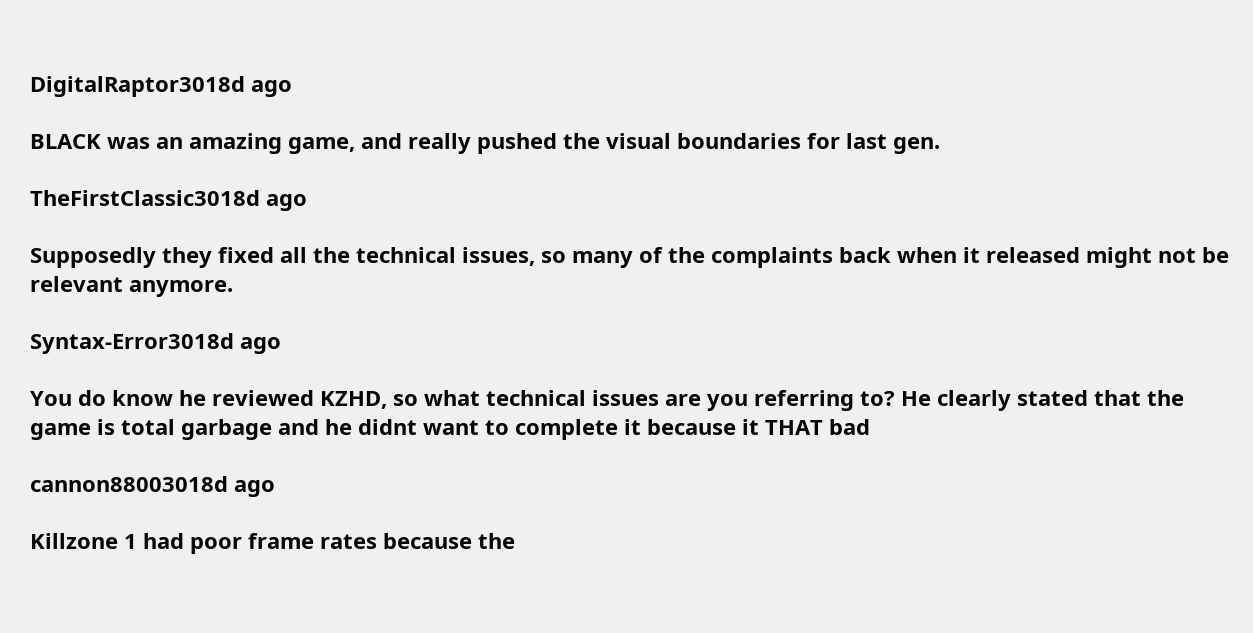DigitalRaptor3018d ago

BLACK was an amazing game, and really pushed the visual boundaries for last gen.

TheFirstClassic3018d ago

Supposedly they fixed all the technical issues, so many of the complaints back when it released might not be relevant anymore.

Syntax-Error3018d ago

You do know he reviewed KZHD, so what technical issues are you referring to? He clearly stated that the game is total garbage and he didnt want to complete it because it THAT bad

cannon88003018d ago

Killzone 1 had poor frame rates because the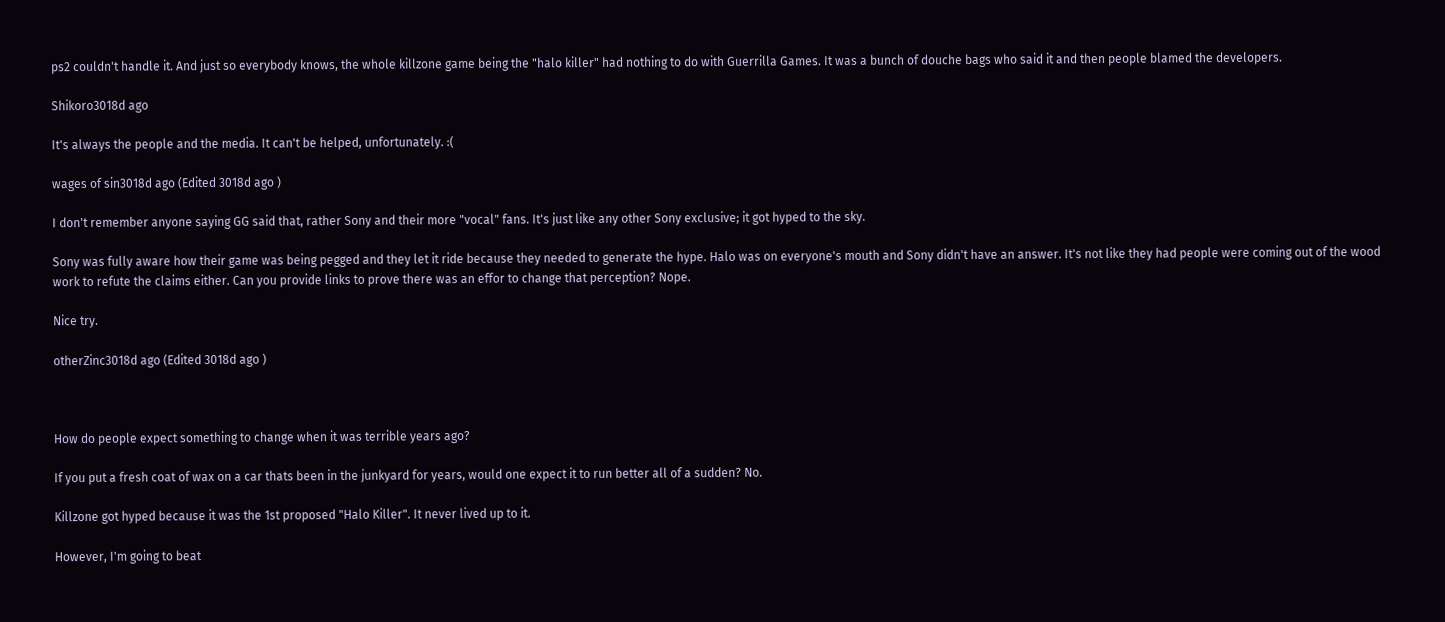ps2 couldn't handle it. And just so everybody knows, the whole killzone game being the "halo killer" had nothing to do with Guerrilla Games. It was a bunch of douche bags who said it and then people blamed the developers.

Shikoro3018d ago

It's always the people and the media. It can't be helped, unfortunately. :(

wages of sin3018d ago (Edited 3018d ago )

I don't remember anyone saying GG said that, rather Sony and their more "vocal" fans. It's just like any other Sony exclusive; it got hyped to the sky.

Sony was fully aware how their game was being pegged and they let it ride because they needed to generate the hype. Halo was on everyone's mouth and Sony didn't have an answer. It's not like they had people were coming out of the wood work to refute the claims either. Can you provide links to prove there was an effor to change that perception? Nope.

Nice try.

otherZinc3018d ago (Edited 3018d ago )



How do people expect something to change when it was terrible years ago?

If you put a fresh coat of wax on a car thats been in the junkyard for years, would one expect it to run better all of a sudden? No.

Killzone got hyped because it was the 1st proposed "Halo Killer". It never lived up to it.

However, I'm going to beat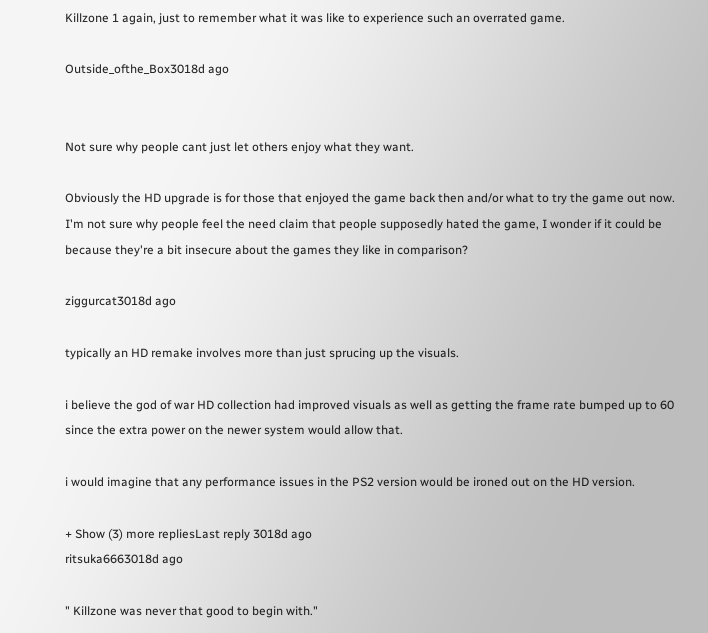Killzone 1 again, just to remember what it was like to experience such an overrated game.

Outside_ofthe_Box3018d ago


Not sure why people cant just let others enjoy what they want.

Obviously the HD upgrade is for those that enjoyed the game back then and/or what to try the game out now. I'm not sure why people feel the need claim that people supposedly hated the game, I wonder if it could be because they're a bit insecure about the games they like in comparison?

ziggurcat3018d ago

typically an HD remake involves more than just sprucing up the visuals.

i believe the god of war HD collection had improved visuals as well as getting the frame rate bumped up to 60 since the extra power on the newer system would allow that.

i would imagine that any performance issues in the PS2 version would be ironed out on the HD version.

+ Show (3) more repliesLast reply 3018d ago
ritsuka6663018d ago

" Killzone was never that good to begin with."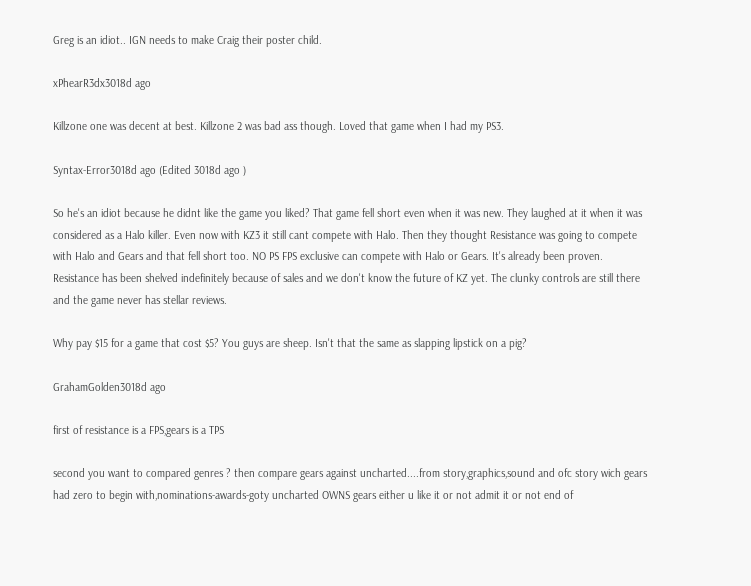Greg is an idiot.. IGN needs to make Craig their poster child.

xPhearR3dx3018d ago

Killzone one was decent at best. Killzone 2 was bad ass though. Loved that game when I had my PS3.

Syntax-Error3018d ago (Edited 3018d ago )

So he's an idiot because he didnt like the game you liked? That game fell short even when it was new. They laughed at it when it was considered as a Halo killer. Even now with KZ3 it still cant compete with Halo. Then they thought Resistance was going to compete with Halo and Gears and that fell short too. NO PS FPS exclusive can compete with Halo or Gears. It's already been proven. Resistance has been shelved indefinitely because of sales and we don't know the future of KZ yet. The clunky controls are still there and the game never has stellar reviews.

Why pay $15 for a game that cost $5? You guys are sheep. Isn't that the same as slapping lipstick on a pig?

GrahamGolden3018d ago

first of resistance is a FPS,gears is a TPS

second you want to compared genres ? then compare gears against uncharted....from story,graphics,sound and ofc story wich gears had zero to begin with,nominations-awards-goty uncharted OWNS gears either u like it or not admit it or not end of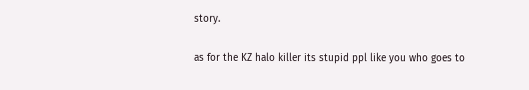story.

as for the KZ halo killer its stupid ppl like you who goes to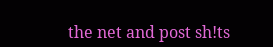the net and post sh!ts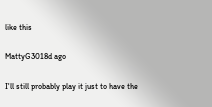like this

MattyG3018d ago

I'll still probably play it just to have the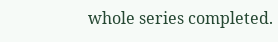whole series completed.